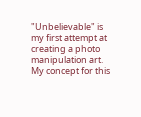"Unbelievable" is my first attempt at creating a photo manipulation art. My concept for this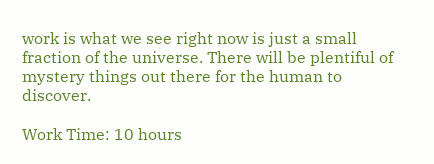work is what we see right now is just a small fraction of the universe. There will be plentiful of mystery things out there for the human to discover.

Work Time: 10 hours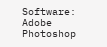Software: Adobe Photoshop